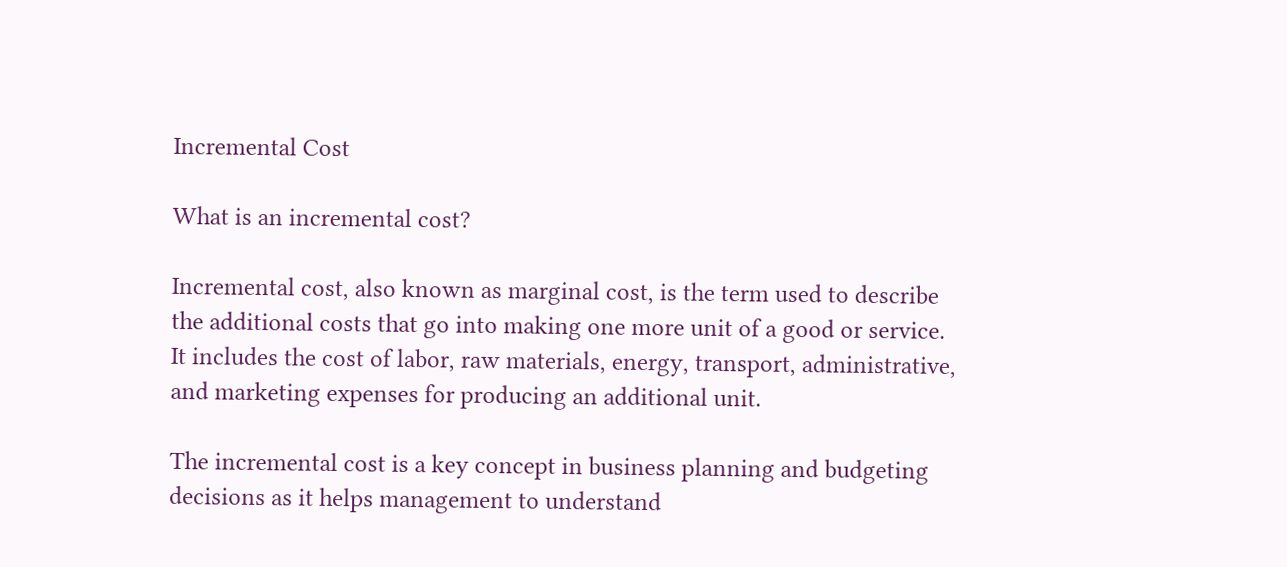Incremental Cost

What is an incremental cost?

Incremental cost, also known as marginal cost, is the term used to describe the additional costs that go into making one more unit of a good or service. It includes the cost of labor, raw materials, energy, transport, administrative, and marketing expenses for producing an additional unit.

The incremental cost is a key concept in business planning and budgeting decisions as it helps management to understand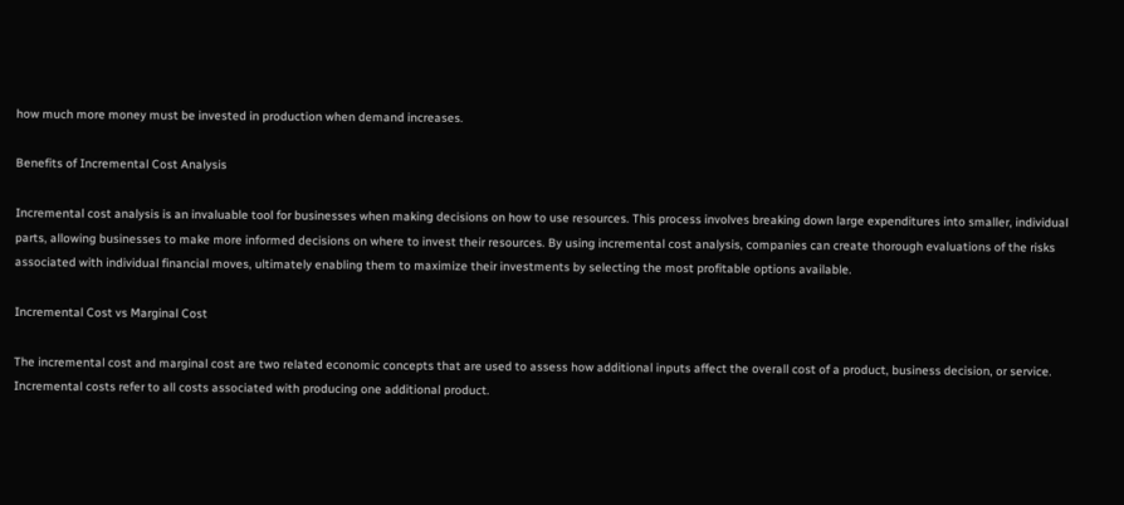how much more money must be invested in production when demand increases.

Benefits of Incremental Cost Analysis

Incremental cost analysis is an invaluable tool for businesses when making decisions on how to use resources. This process involves breaking down large expenditures into smaller, individual parts, allowing businesses to make more informed decisions on where to invest their resources. By using incremental cost analysis, companies can create thorough evaluations of the risks associated with individual financial moves, ultimately enabling them to maximize their investments by selecting the most profitable options available.

Incremental Cost vs Marginal Cost

The incremental cost and marginal cost are two related economic concepts that are used to assess how additional inputs affect the overall cost of a product, business decision, or service. Incremental costs refer to all costs associated with producing one additional product.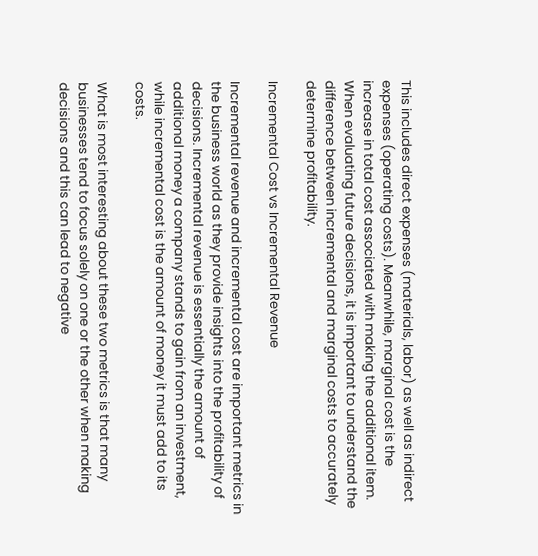This includes direct expenses (materials, labor) as well as indirect expenses (operating costs). Meanwhile, marginal cost is the increase in total cost associated with making the additional item. When evaluating future decisions, it is important to understand the difference between incremental and marginal costs to accurately determine profitability.

Incremental Cost vs Incremental Revenue

Incremental revenue and incremental cost are important metrics in the business world as they provide insights into the profitability of decisions. Incremental revenue is essentially the amount of additional money a company stands to gain from an investment, while incremental cost is the amount of money it must add to its costs.

What is most interesting about these two metrics is that many businesses tend to focus solely on one or the other when making decisions and this can lead to negative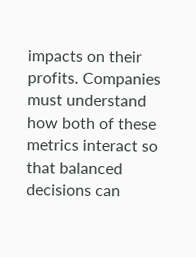impacts on their profits. Companies must understand how both of these metrics interact so that balanced decisions can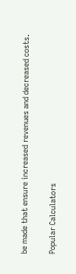be made that ensure increased revenues and decreased costs.

Popular Calculators